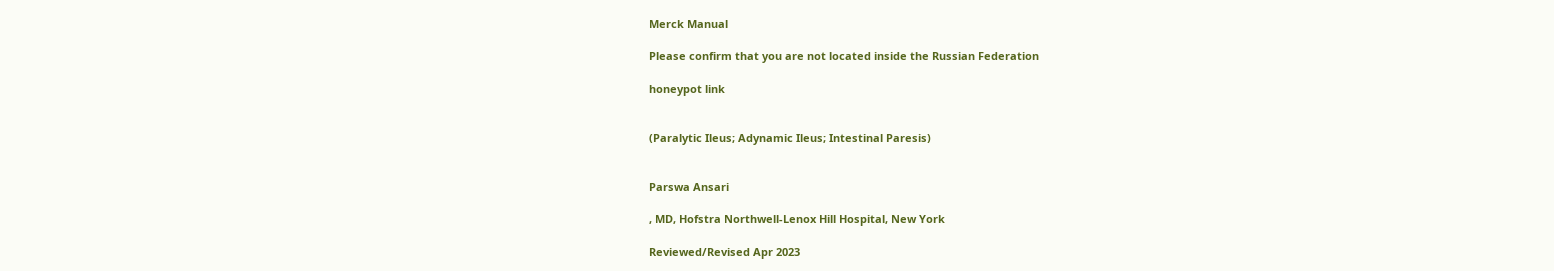Merck Manual

Please confirm that you are not located inside the Russian Federation

honeypot link


(Paralytic Ileus; Adynamic Ileus; Intestinal Paresis)


Parswa Ansari

, MD, Hofstra Northwell-Lenox Hill Hospital, New York

Reviewed/Revised Apr 2023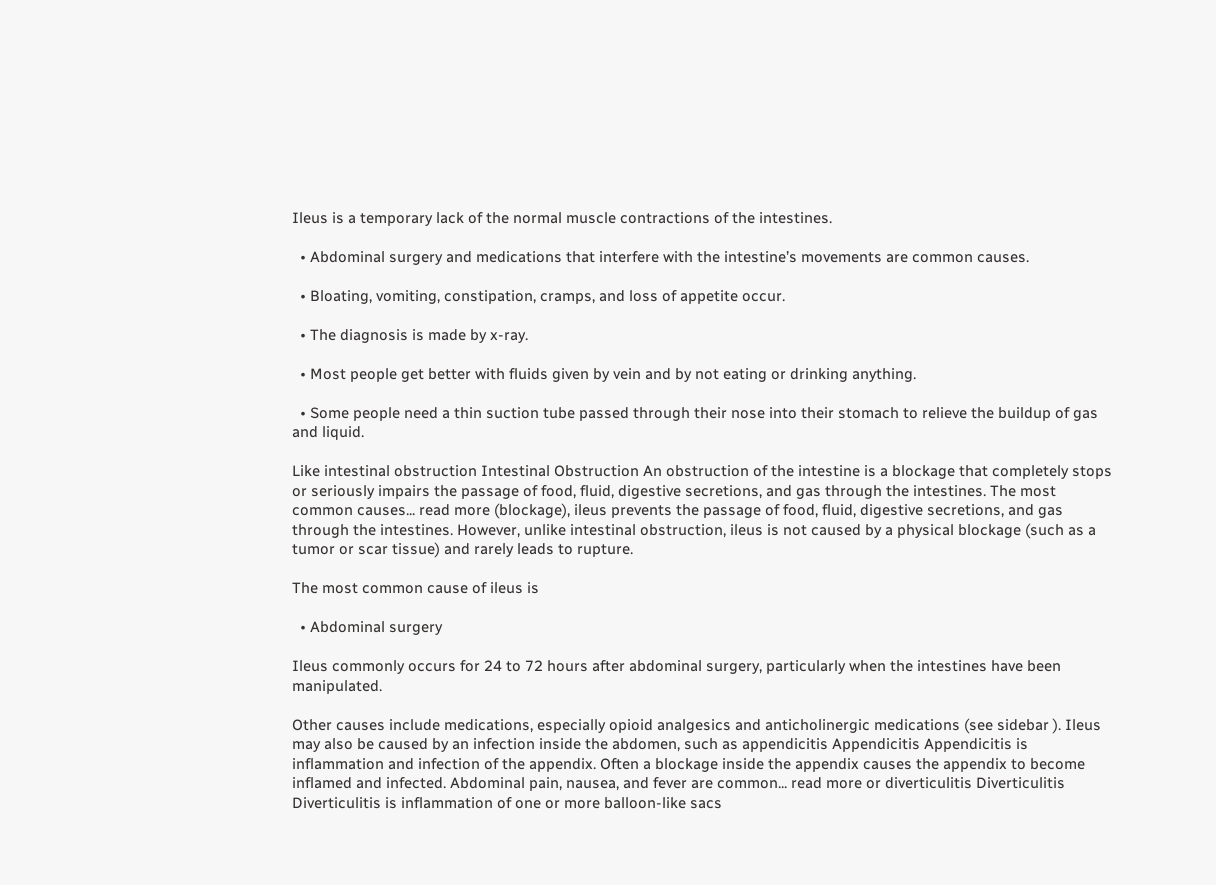Ileus is a temporary lack of the normal muscle contractions of the intestines.

  • Abdominal surgery and medications that interfere with the intestine’s movements are common causes.

  • Bloating, vomiting, constipation, cramps, and loss of appetite occur.

  • The diagnosis is made by x-ray.

  • Most people get better with fluids given by vein and by not eating or drinking anything.

  • Some people need a thin suction tube passed through their nose into their stomach to relieve the buildup of gas and liquid.

Like intestinal obstruction Intestinal Obstruction An obstruction of the intestine is a blockage that completely stops or seriously impairs the passage of food, fluid, digestive secretions, and gas through the intestines. The most common causes... read more (blockage), ileus prevents the passage of food, fluid, digestive secretions, and gas through the intestines. However, unlike intestinal obstruction, ileus is not caused by a physical blockage (such as a tumor or scar tissue) and rarely leads to rupture.

The most common cause of ileus is

  • Abdominal surgery

Ileus commonly occurs for 24 to 72 hours after abdominal surgery, particularly when the intestines have been manipulated.

Other causes include medications, especially opioid analgesics and anticholinergic medications (see sidebar ). Ileus may also be caused by an infection inside the abdomen, such as appendicitis Appendicitis Appendicitis is inflammation and infection of the appendix. Often a blockage inside the appendix causes the appendix to become inflamed and infected. Abdominal pain, nausea, and fever are common... read more or diverticulitis Diverticulitis Diverticulitis is inflammation of one or more balloon-like sacs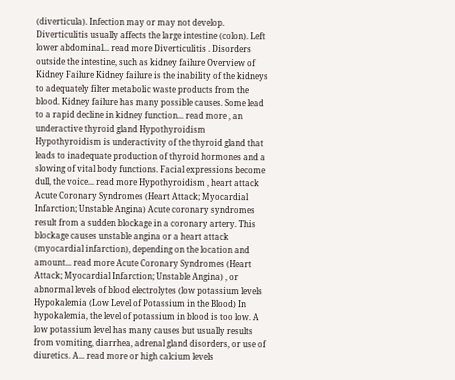(diverticula). Infection may or may not develop. Diverticulitis usually affects the large intestine (colon). Left lower abdominal... read more Diverticulitis . Disorders outside the intestine, such as kidney failure Overview of Kidney Failure Kidney failure is the inability of the kidneys to adequately filter metabolic waste products from the blood. Kidney failure has many possible causes. Some lead to a rapid decline in kidney function... read more , an underactive thyroid gland Hypothyroidism Hypothyroidism is underactivity of the thyroid gland that leads to inadequate production of thyroid hormones and a slowing of vital body functions. Facial expressions become dull, the voice... read more Hypothyroidism , heart attack Acute Coronary Syndromes (Heart Attack; Myocardial Infarction; Unstable Angina) Acute coronary syndromes result from a sudden blockage in a coronary artery. This blockage causes unstable angina or a heart attack (myocardial infarction), depending on the location and amount... read more Acute Coronary Syndromes (Heart Attack; Myocardial Infarction; Unstable Angina) , or abnormal levels of blood electrolytes (low potassium levels Hypokalemia (Low Level of Potassium in the Blood) In hypokalemia, the level of potassium in blood is too low. A low potassium level has many causes but usually results from vomiting, diarrhea, adrenal gland disorders, or use of diuretics. A... read more or high calcium levels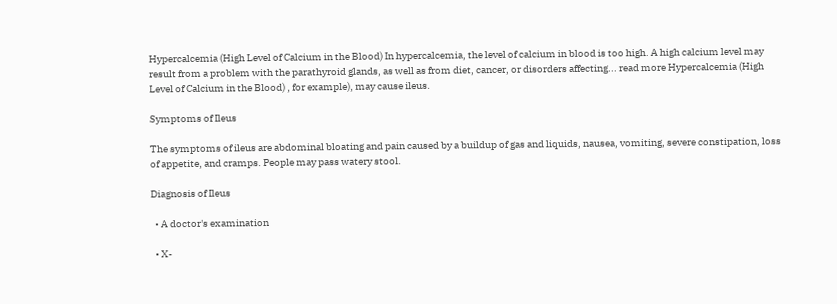Hypercalcemia (High Level of Calcium in the Blood) In hypercalcemia, the level of calcium in blood is too high. A high calcium level may result from a problem with the parathyroid glands, as well as from diet, cancer, or disorders affecting... read more Hypercalcemia (High Level of Calcium in the Blood) , for example), may cause ileus.

Symptoms of Ileus

The symptoms of ileus are abdominal bloating and pain caused by a buildup of gas and liquids, nausea, vomiting, severe constipation, loss of appetite, and cramps. People may pass watery stool.

Diagnosis of Ileus

  • A doctor's examination

  • X-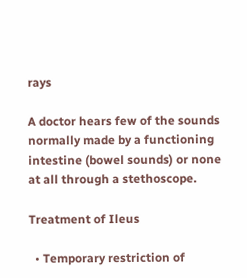rays

A doctor hears few of the sounds normally made by a functioning intestine (bowel sounds) or none at all through a stethoscope.

Treatment of Ileus

  • Temporary restriction of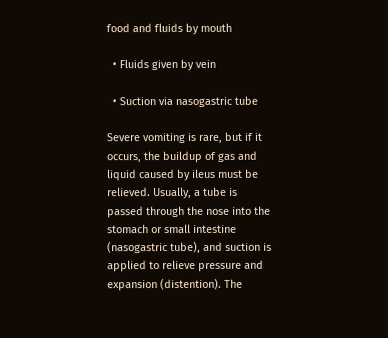food and fluids by mouth

  • Fluids given by vein

  • Suction via nasogastric tube

Severe vomiting is rare, but if it occurs, the buildup of gas and liquid caused by ileus must be relieved. Usually, a tube is passed through the nose into the stomach or small intestine (nasogastric tube), and suction is applied to relieve pressure and expansion (distention). The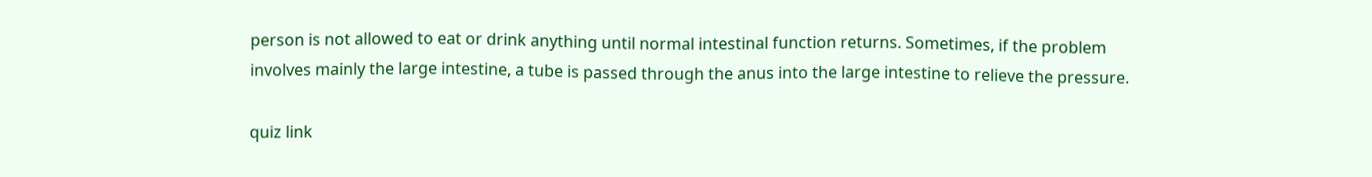person is not allowed to eat or drink anything until normal intestinal function returns. Sometimes, if the problem involves mainly the large intestine, a tube is passed through the anus into the large intestine to relieve the pressure.

quiz link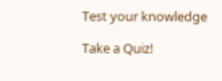Test your knowledge

Take a Quiz!